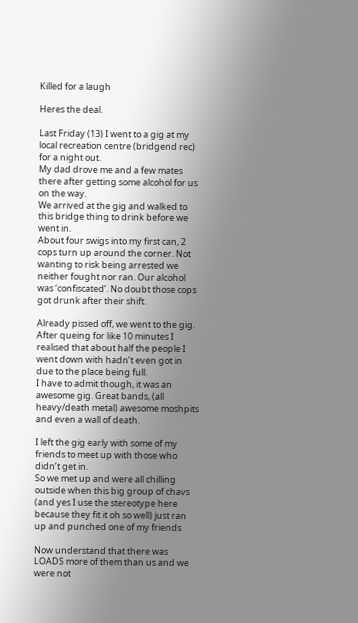Killed for a laugh

Heres the deal.

Last Friday (13) I went to a gig at my local recreation centre (bridgend rec) for a night out.
My dad drove me and a few mates there after getting some alcohol for us on the way.
We arrived at the gig and walked to this bridge thing to drink before we went in.
About four swigs into my first can, 2 cops turn up around the corner. Not wanting to risk being arrested we neither fought nor ran. Our alcohol was ‘confiscated’. No doubt those cops got drunk after their shift.

Already pissed off, we went to the gig. After queing for like 10 minutes I realised that about half the people I went down with hadn’t even got in due to the place being full.
I have to admit though, it was an awesome gig. Great bands, (all heavy/death metal) awesome moshpits and even a wall of death.

I left the gig early with some of my friends to meet up with those who didn’t get in.
So we met up and were all chilling outside when this big group of chavs (and yes I use the stereotype here because they fit it oh so well) just ran up and punched one of my friends

Now understand that there was LOADS more of them than us and we were not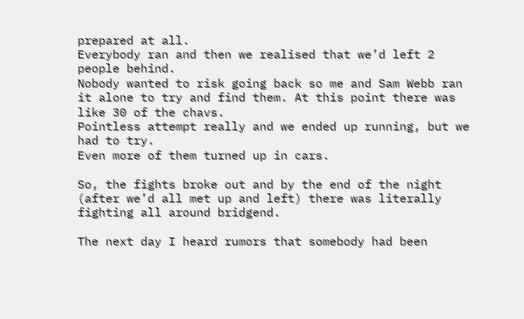prepared at all.
Everybody ran and then we realised that we’d left 2 people behind.
Nobody wanted to risk going back so me and Sam Webb ran it alone to try and find them. At this point there was like 30 of the chavs.
Pointless attempt really and we ended up running, but we had to try.
Even more of them turned up in cars.

So, the fights broke out and by the end of the night (after we’d all met up and left) there was literally fighting all around bridgend.

The next day I heard rumors that somebody had been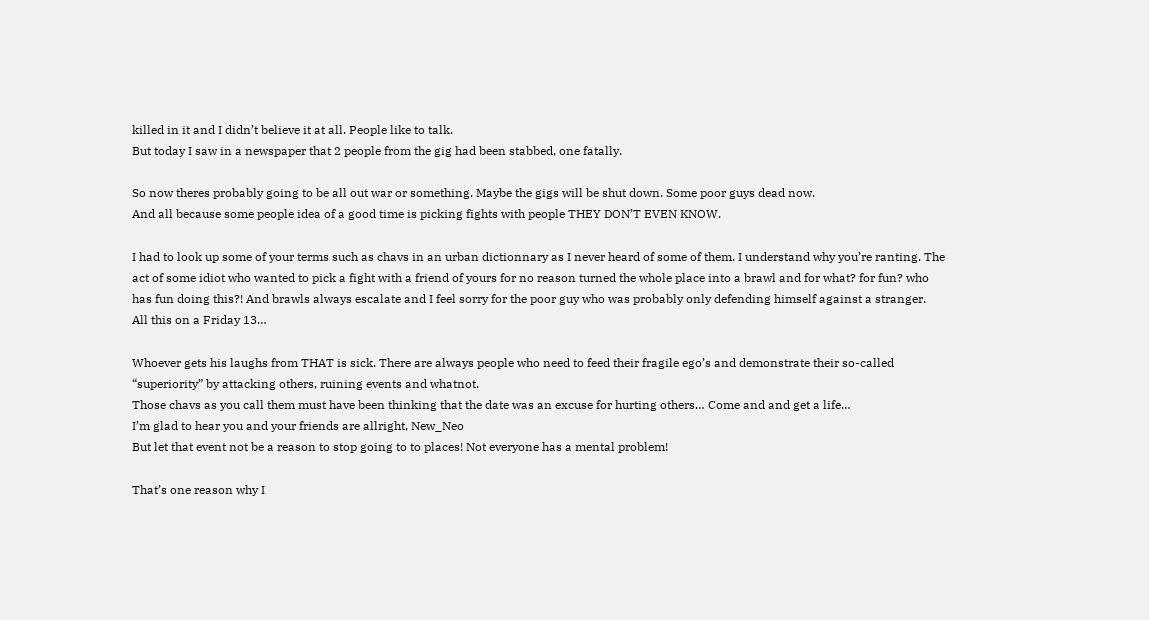killed in it and I didn’t believe it at all. People like to talk.
But today I saw in a newspaper that 2 people from the gig had been stabbed, one fatally.

So now theres probably going to be all out war or something. Maybe the gigs will be shut down. Some poor guys dead now.
And all because some people idea of a good time is picking fights with people THEY DON’T EVEN KNOW.

I had to look up some of your terms such as chavs in an urban dictionnary as I never heard of some of them. I understand why you’re ranting. The act of some idiot who wanted to pick a fight with a friend of yours for no reason turned the whole place into a brawl and for what? for fun? who has fun doing this?! And brawls always escalate and I feel sorry for the poor guy who was probably only defending himself against a stranger.
All this on a Friday 13…

Whoever gets his laughs from THAT is sick. There are always people who need to feed their fragile ego’s and demonstrate their so-called “superiority” by attacking others, ruining events and whatnot.
Those chavs as you call them must have been thinking that the date was an excuse for hurting others… Come and and get a life…
I’m glad to hear you and your friends are allright, New_Neo
But let that event not be a reason to stop going to to places! Not everyone has a mental problem!

That’s one reason why I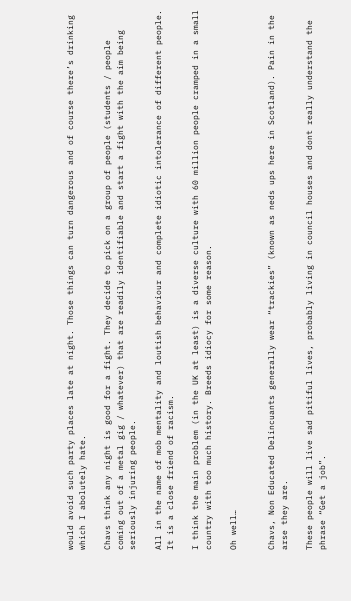would avoid such party places late at night. Those things can turn dangerous and of course there’s drinking which I abolutely hate.

Chavs think any night is good for a fight. They decide to pick on a group of people (students / people coming out of a metal gig / whatever) that are readily identifiable and start a fight with the aim being seriously injuring people.

All in the name of mob mentality and loutish behaviour and complete idiotic intolerance of different people. It is a close friend of racism.

I think the main problem (in the UK at least) is a diverse culture with 60 million people cramped in a small country with too much history. Breeds idiocy for some reason.

Oh well…


Chavs, Non Educated Delincuants generally wear “trackies” (known as neds ups here in Scotland). Pain in the arse they are.

These people will live sad pitiful lives, probably living in council houses and dont really understand the phrase “Get a job”.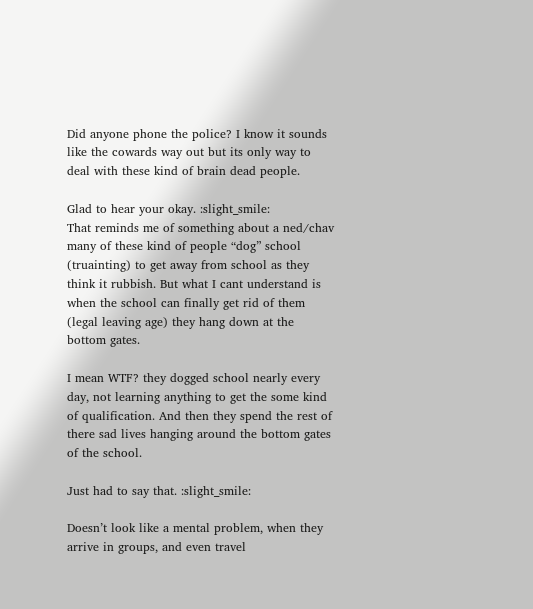Did anyone phone the police? I know it sounds like the cowards way out but its only way to deal with these kind of brain dead people.

Glad to hear your okay. :slight_smile:
That reminds me of something about a ned/chav many of these kind of people “dog” school (truainting) to get away from school as they think it rubbish. But what I cant understand is when the school can finally get rid of them (legal leaving age) they hang down at the bottom gates.

I mean WTF? they dogged school nearly every day, not learning anything to get the some kind of qualification. And then they spend the rest of there sad lives hanging around the bottom gates of the school.

Just had to say that. :slight_smile:

Doesn’t look like a mental problem, when they arrive in groups, and even travel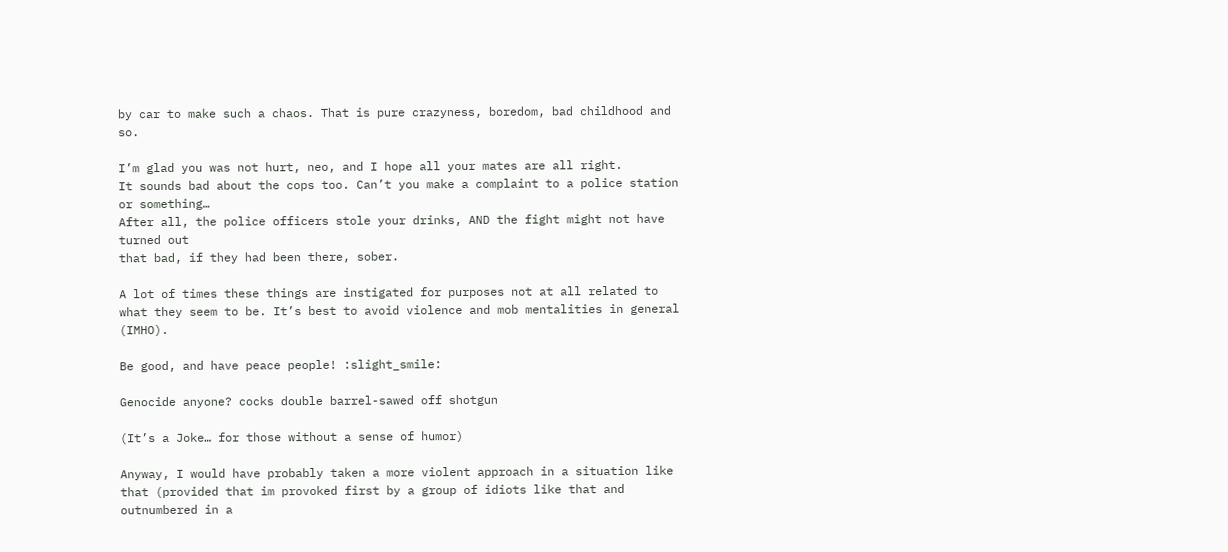by car to make such a chaos. That is pure crazyness, boredom, bad childhood and so.

I’m glad you was not hurt, neo, and I hope all your mates are all right.
It sounds bad about the cops too. Can’t you make a complaint to a police station or something…
After all, the police officers stole your drinks, AND the fight might not have turned out
that bad, if they had been there, sober.

A lot of times these things are instigated for purposes not at all related to what they seem to be. It’s best to avoid violence and mob mentalities in general (IMHO).

Be good, and have peace people! :slight_smile:

Genocide anyone? cocks double barrel-sawed off shotgun

(It’s a Joke… for those without a sense of humor)

Anyway, I would have probably taken a more violent approach in a situation like that (provided that im provoked first by a group of idiots like that and outnumbered in a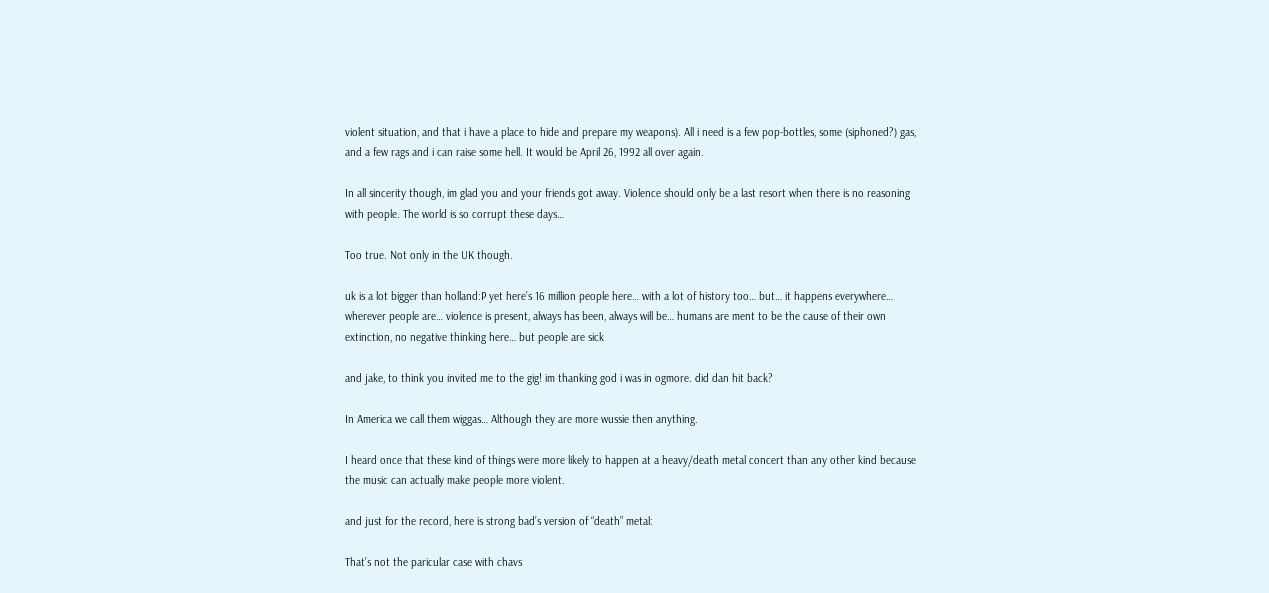violent situation, and that i have a place to hide and prepare my weapons). All i need is a few pop-bottles, some (siphoned?) gas, and a few rags and i can raise some hell. It would be April 26, 1992 all over again.

In all sincerity though, im glad you and your friends got away. Violence should only be a last resort when there is no reasoning with people. The world is so corrupt these days…

Too true. Not only in the UK though.

uk is a lot bigger than holland:P yet here’s 16 million people here… with a lot of history too… but… it happens everywhere… wherever people are… violence is present, always has been, always will be… humans are ment to be the cause of their own extinction, no negative thinking here… but people are sick

and jake, to think you invited me to the gig! im thanking god i was in ogmore. did dan hit back?

In America we call them wiggas… Although they are more wussie then anything.

I heard once that these kind of things were more likely to happen at a heavy/death metal concert than any other kind because the music can actually make people more violent.

and just for the record, here is strong bad’s version of “death” metal:

That’s not the paricular case with chavs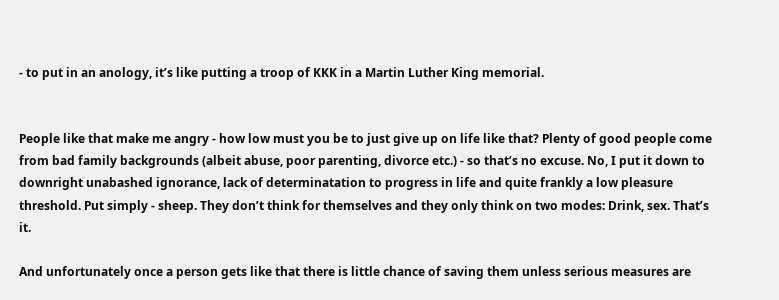- to put in an anology, it’s like putting a troop of KKK in a Martin Luther King memorial.


People like that make me angry - how low must you be to just give up on life like that? Plenty of good people come from bad family backgrounds (albeit abuse, poor parenting, divorce etc.) - so that’s no excuse. No, I put it down to downright unabashed ignorance, lack of determinatation to progress in life and quite frankly a low pleasure threshold. Put simply - sheep. They don’t think for themselves and they only think on two modes: Drink, sex. That’s it.

And unfortunately once a person gets like that there is little chance of saving them unless serious measures are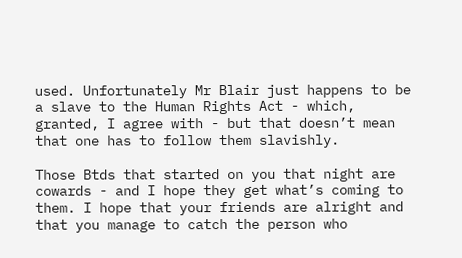used. Unfortunately Mr Blair just happens to be a slave to the Human Rights Act - which, granted, I agree with - but that doesn’t mean that one has to follow them slavishly.

Those Btds that started on you that night are cowards - and I hope they get what’s coming to them. I hope that your friends are alright and that you manage to catch the person who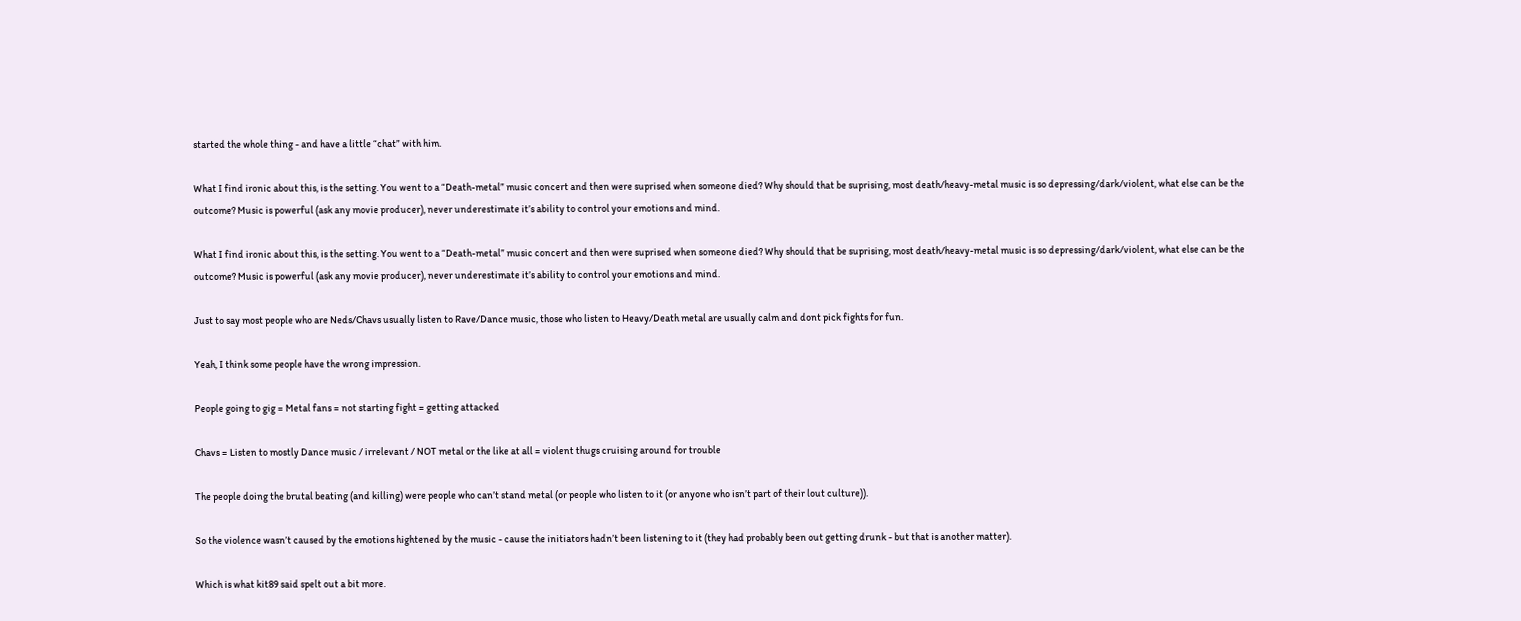started the whole thing - and have a little “chat” with him.

What I find ironic about this, is the setting. You went to a “Death-metal” music concert and then were suprised when someone died? Why should that be suprising, most death/heavy-metal music is so depressing/dark/violent, what else can be the outcome? Music is powerful (ask any movie producer), never underestimate it’s ability to control your emotions and mind.

What I find ironic about this, is the setting. You went to a “Death-metal” music concert and then were suprised when someone died? Why should that be suprising, most death/heavy-metal music is so depressing/dark/violent, what else can be the outcome? Music is powerful (ask any movie producer), never underestimate it’s ability to control your emotions and mind.

Just to say most people who are Neds/Chavs usually listen to Rave/Dance music, those who listen to Heavy/Death metal are usually calm and dont pick fights for fun.

Yeah, I think some people have the wrong impression.

People going to gig = Metal fans = not starting fight = getting attacked

Chavs = Listen to mostly Dance music / irrelevant / NOT metal or the like at all = violent thugs cruising around for trouble

The people doing the brutal beating (and killing) were people who can’t stand metal (or people who listen to it (or anyone who isn’t part of their lout culture)).

So the violence wasn’t caused by the emotions hightened by the music - cause the initiators hadn’t been listening to it (they had probably been out getting drunk - but that is another matter).

Which is what kit89 said spelt out a bit more.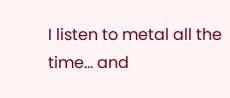I listen to metal all the time… and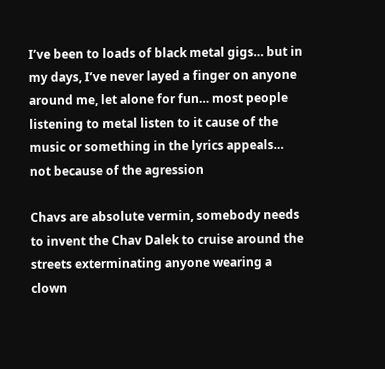I’ve been to loads of black metal gigs… but in my days, I’ve never layed a finger on anyone around me, let alone for fun… most people listening to metal listen to it cause of the music or something in the lyrics appeals… not because of the agression

Chavs are absolute vermin, somebody needs to invent the Chav Dalek to cruise around the streets exterminating anyone wearing a clown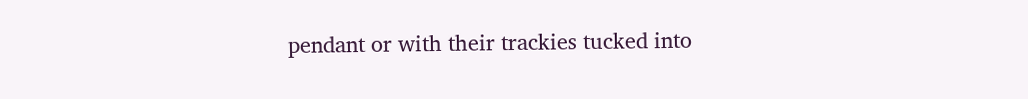pendant or with their trackies tucked into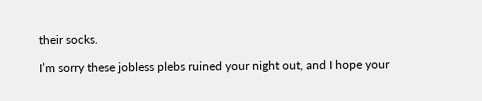their socks.

I’m sorry these jobless plebs ruined your night out, and I hope your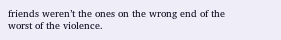friends weren’t the ones on the wrong end of the worst of the violence.